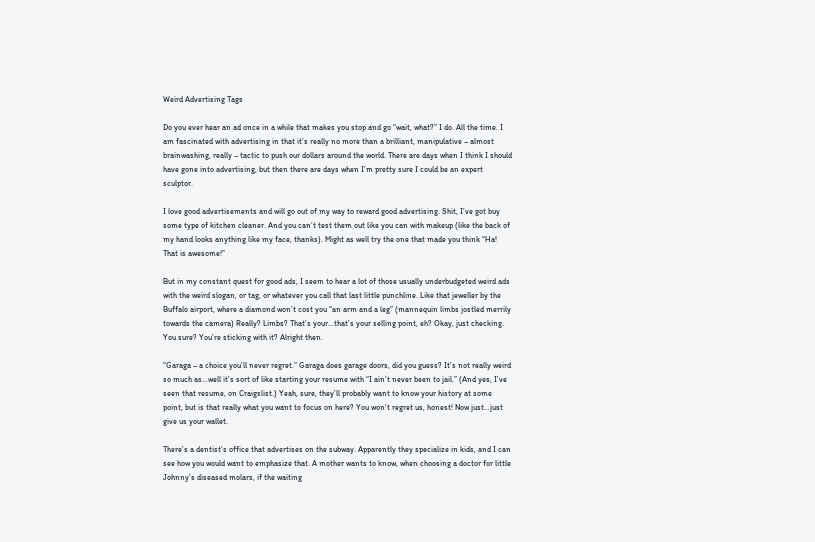Weird Advertising Tags

Do you ever hear an ad once in a while that makes you stop and go “wait, what?” I do. All the time. I am fascinated with advertising in that it’s really no more than a brilliant, manipulative – almost brainwashing, really – tactic to push our dollars around the world. There are days when I think I should have gone into advertising, but then there are days when I’m pretty sure I could be an expert sculptor.

I love good advertisements and will go out of my way to reward good advertising. Shit, I’ve got buy some type of kitchen cleaner. And you can’t test them out like you can with makeup (like the back of my hand looks anything like my face, thanks). Might as well try the one that made you think “Ha! That is awesome!”

But in my constant quest for good ads, I seem to hear a lot of those usually underbudgeted weird ads with the weird slogan, or tag, or whatever you call that last little punchline. Like that jeweller by the Buffalo airport, where a diamond won’t cost you “an arm and a leg” (mannequin limbs jostled merrily towards the camera) Really? Limbs? That’s your…that’s your selling point, eh? Okay, just checking. You sure? You’re sticking with it? Alright then.

“Garaga – a choice you’ll never regret.” Garaga does garage doors, did you guess? It’s not really weird so much as…well it’s sort of like starting your resume with “I ain’t never been to jail.” (And yes, I’ve seen that resume, on Craigslist.) Yeah, sure, they’ll probably want to know your history at some point, but is that really what you want to focus on here? You won’t regret us, honest! Now just…just give us your wallet.

There’s a dentist’s office that advertises on the subway. Apparently they specialize in kids, and I can see how you would want to emphasize that. A mother wants to know, when choosing a doctor for little Johnny’s diseased molars, if the waiting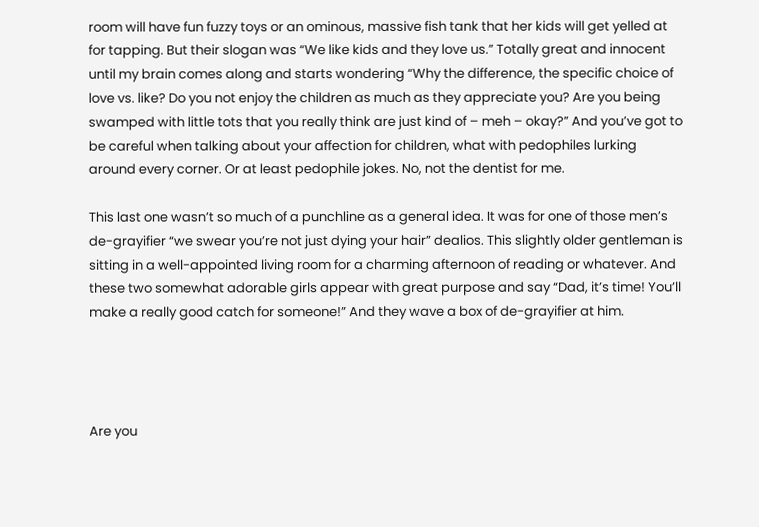room will have fun fuzzy toys or an ominous, massive fish tank that her kids will get yelled at for tapping. But their slogan was “We like kids and they love us.” Totally great and innocent until my brain comes along and starts wondering “Why the difference, the specific choice of love vs. like? Do you not enjoy the children as much as they appreciate you? Are you being swamped with little tots that you really think are just kind of – meh – okay?” And you’ve got to be careful when talking about your affection for children, what with pedophiles lurking around every corner. Or at least pedophile jokes. No, not the dentist for me.

This last one wasn’t so much of a punchline as a general idea. It was for one of those men’s de-grayifier “we swear you’re not just dying your hair” dealios. This slightly older gentleman is sitting in a well-appointed living room for a charming afternoon of reading or whatever. And these two somewhat adorable girls appear with great purpose and say “Dad, it’s time! You’ll make a really good catch for someone!” And they wave a box of de-grayifier at him.




Are you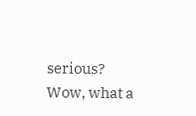serious? Wow, what a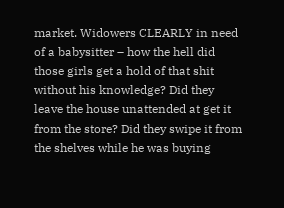market. Widowers CLEARLY in need of a babysitter – how the hell did those girls get a hold of that shit without his knowledge? Did they leave the house unattended at get it from the store? Did they swipe it from the shelves while he was buying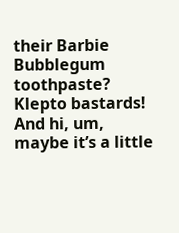their Barbie Bubblegum toothpaste? Klepto bastards! And hi, um, maybe it’s a little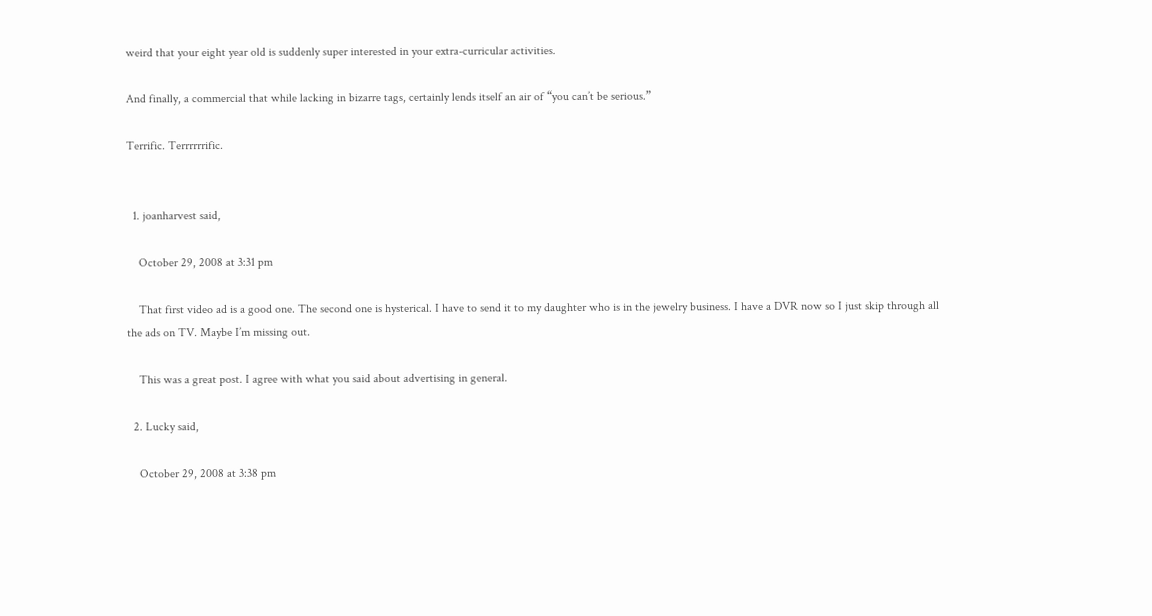weird that your eight year old is suddenly super interested in your extra-curricular activities.

And finally, a commercial that while lacking in bizarre tags, certainly lends itself an air of “you can’t be serious.”

Terrific. Terrrrrrific.


  1. joanharvest said,

    October 29, 2008 at 3:31 pm

    That first video ad is a good one. The second one is hysterical. I have to send it to my daughter who is in the jewelry business. I have a DVR now so I just skip through all the ads on TV. Maybe I’m missing out.

    This was a great post. I agree with what you said about advertising in general.

  2. Lucky said,

    October 29, 2008 at 3:38 pm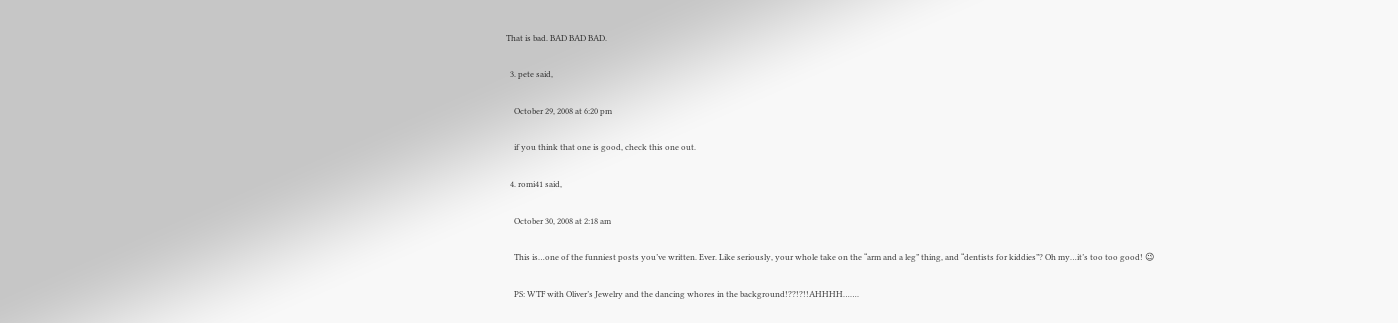That is bad. BAD BAD BAD.

  3. pete said,

    October 29, 2008 at 6:20 pm

    if you think that one is good, check this one out.

  4. romi41 said,

    October 30, 2008 at 2:18 am

    This is…one of the funniest posts you’ve written. Ever. Like seriously, your whole take on the “arm and a leg” thing, and “dentists for kiddies”? Oh my…it’s too too good! 😉

    PS: WTF with Oliver’s Jewelry and the dancing whores in the background!??!?!!AHHHH…….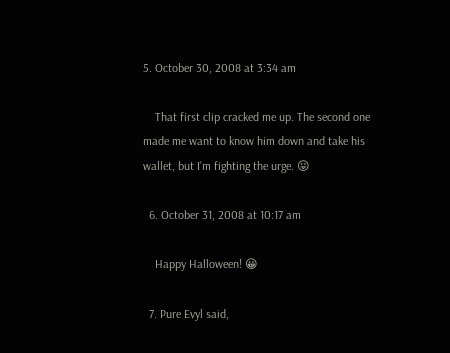5. October 30, 2008 at 3:34 am

    That first clip cracked me up. The second one made me want to know him down and take his wallet, but I’m fighting the urge. 😛

  6. October 31, 2008 at 10:17 am

    Happy Halloween! 😀

  7. Pure Evyl said,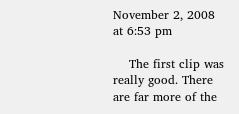November 2, 2008 at 6:53 pm

    The first clip was really good. There are far more of the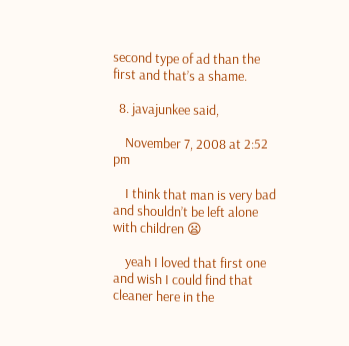second type of ad than the first and that’s a shame.

  8. javajunkee said,

    November 7, 2008 at 2:52 pm

    I think that man is very bad and shouldn’t be left alone with children 😦

    yeah I loved that first one and wish I could find that cleaner here in the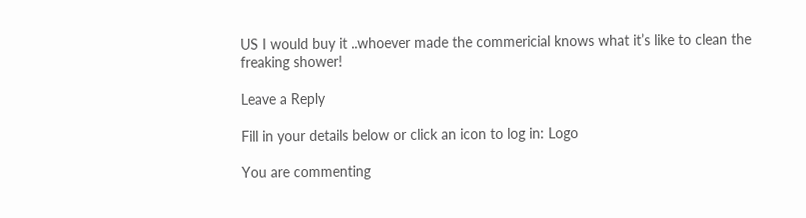US I would buy it ..whoever made the commericial knows what it’s like to clean the freaking shower!

Leave a Reply

Fill in your details below or click an icon to log in: Logo

You are commenting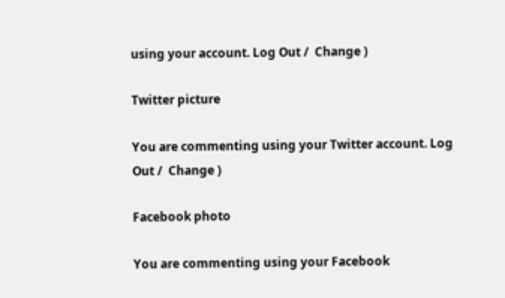using your account. Log Out /  Change )

Twitter picture

You are commenting using your Twitter account. Log Out /  Change )

Facebook photo

You are commenting using your Facebook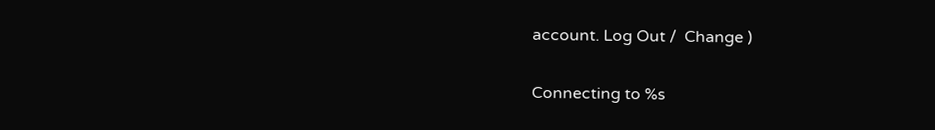account. Log Out /  Change )

Connecting to %s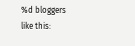%d bloggers like this: